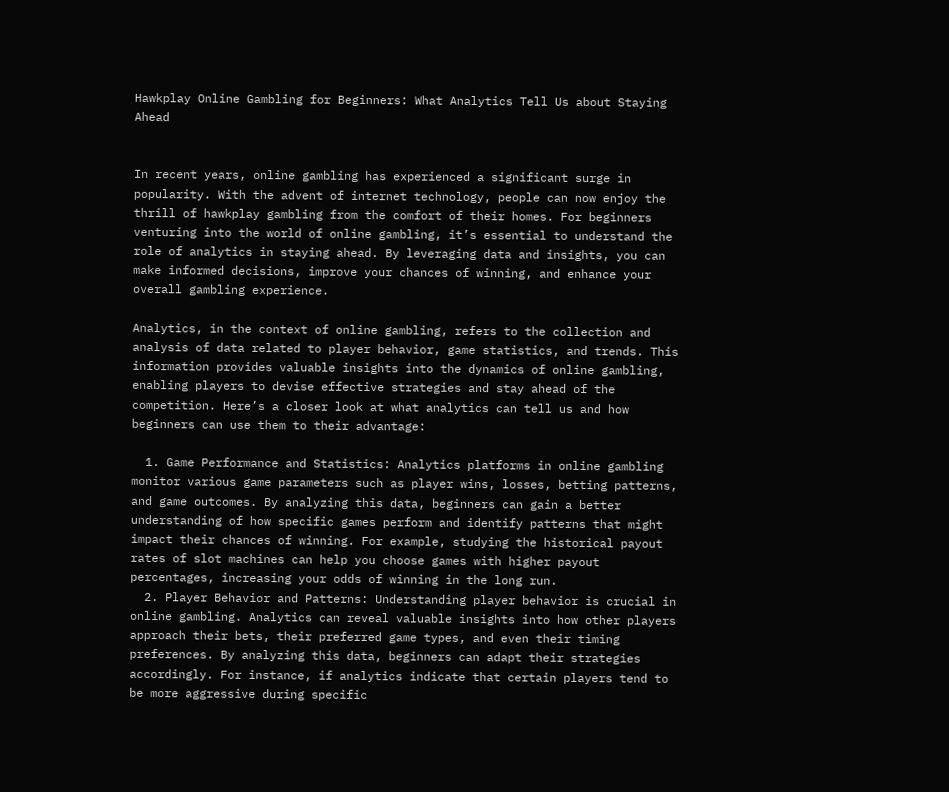Hawkplay Online Gambling for Beginners: What Analytics Tell Us about Staying Ahead


In recent years, online gambling has experienced a significant surge in popularity. With the advent of internet technology, people can now enjoy the thrill of hawkplay gambling from the comfort of their homes. For beginners venturing into the world of online gambling, it’s essential to understand the role of analytics in staying ahead. By leveraging data and insights, you can make informed decisions, improve your chances of winning, and enhance your overall gambling experience.

Analytics, in the context of online gambling, refers to the collection and analysis of data related to player behavior, game statistics, and trends. This information provides valuable insights into the dynamics of online gambling, enabling players to devise effective strategies and stay ahead of the competition. Here’s a closer look at what analytics can tell us and how beginners can use them to their advantage:

  1. Game Performance and Statistics: Analytics platforms in online gambling monitor various game parameters such as player wins, losses, betting patterns, and game outcomes. By analyzing this data, beginners can gain a better understanding of how specific games perform and identify patterns that might impact their chances of winning. For example, studying the historical payout rates of slot machines can help you choose games with higher payout percentages, increasing your odds of winning in the long run.
  2. Player Behavior and Patterns: Understanding player behavior is crucial in online gambling. Analytics can reveal valuable insights into how other players approach their bets, their preferred game types, and even their timing preferences. By analyzing this data, beginners can adapt their strategies accordingly. For instance, if analytics indicate that certain players tend to be more aggressive during specific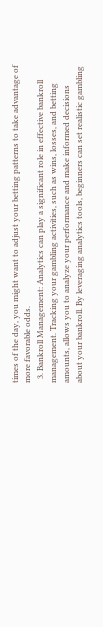times of the day, you might want to adjust your betting patterns to take advantage of more favorable odds.
  3. Bankroll Management: Analytics can play a significant role in effective bankroll management. Tracking your gambling activities, such as wins, losses, and betting amounts, allows you to analyze your performance and make informed decisions about your bankroll. By leveraging analytics tools, beginners can set realistic gambling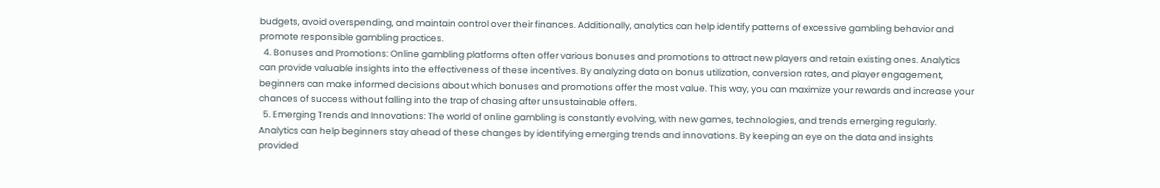budgets, avoid overspending, and maintain control over their finances. Additionally, analytics can help identify patterns of excessive gambling behavior and promote responsible gambling practices.
  4. Bonuses and Promotions: Online gambling platforms often offer various bonuses and promotions to attract new players and retain existing ones. Analytics can provide valuable insights into the effectiveness of these incentives. By analyzing data on bonus utilization, conversion rates, and player engagement, beginners can make informed decisions about which bonuses and promotions offer the most value. This way, you can maximize your rewards and increase your chances of success without falling into the trap of chasing after unsustainable offers.
  5. Emerging Trends and Innovations: The world of online gambling is constantly evolving, with new games, technologies, and trends emerging regularly. Analytics can help beginners stay ahead of these changes by identifying emerging trends and innovations. By keeping an eye on the data and insights provided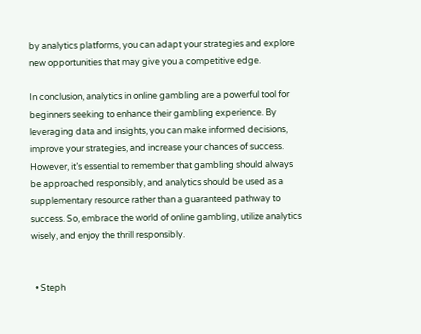by analytics platforms, you can adapt your strategies and explore new opportunities that may give you a competitive edge.

In conclusion, analytics in online gambling are a powerful tool for beginners seeking to enhance their gambling experience. By leveraging data and insights, you can make informed decisions, improve your strategies, and increase your chances of success. However, it’s essential to remember that gambling should always be approached responsibly, and analytics should be used as a supplementary resource rather than a guaranteed pathway to success. So, embrace the world of online gambling, utilize analytics wisely, and enjoy the thrill responsibly.


  • Steph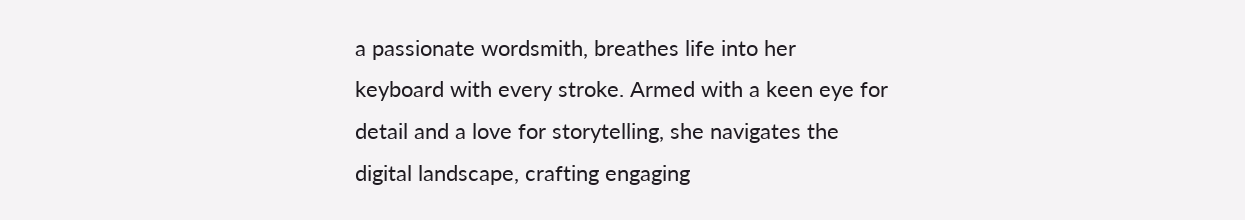a passionate wordsmith, breathes life into her keyboard with every stroke. Armed with a keen eye for detail and a love for storytelling, she navigates the digital landscape, crafting engaging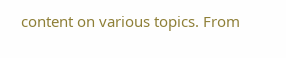content on various topics. From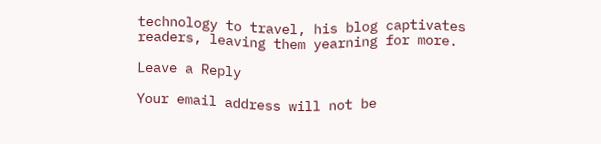technology to travel, his blog captivates readers, leaving them yearning for more.

Leave a Reply

Your email address will not be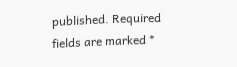published. Required fields are marked *